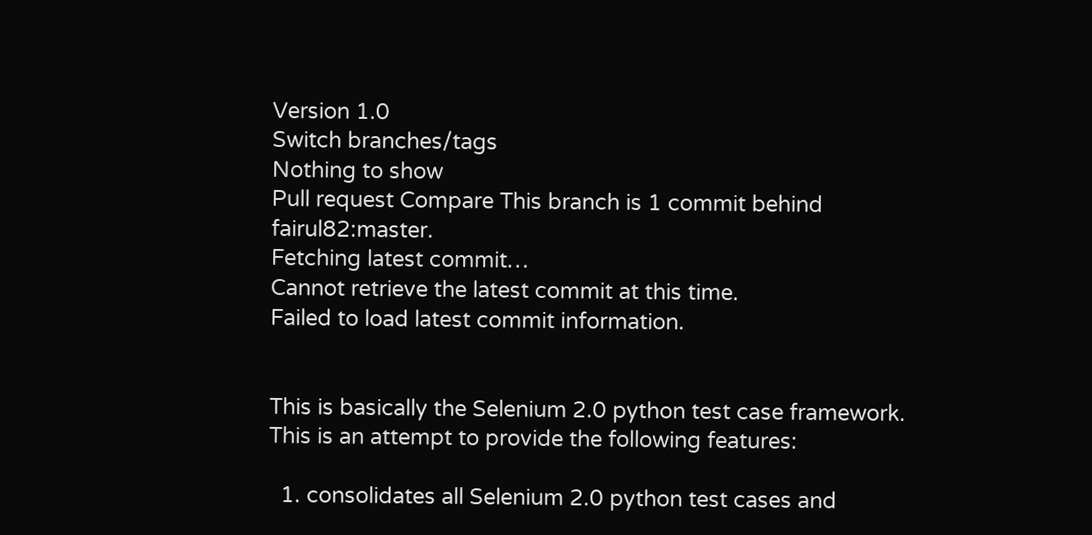Version 1.0
Switch branches/tags
Nothing to show
Pull request Compare This branch is 1 commit behind fairul82:master.
Fetching latest commit…
Cannot retrieve the latest commit at this time.
Failed to load latest commit information.


This is basically the Selenium 2.0 python test case framework. This is an attempt to provide the following features:

  1. consolidates all Selenium 2.0 python test cases and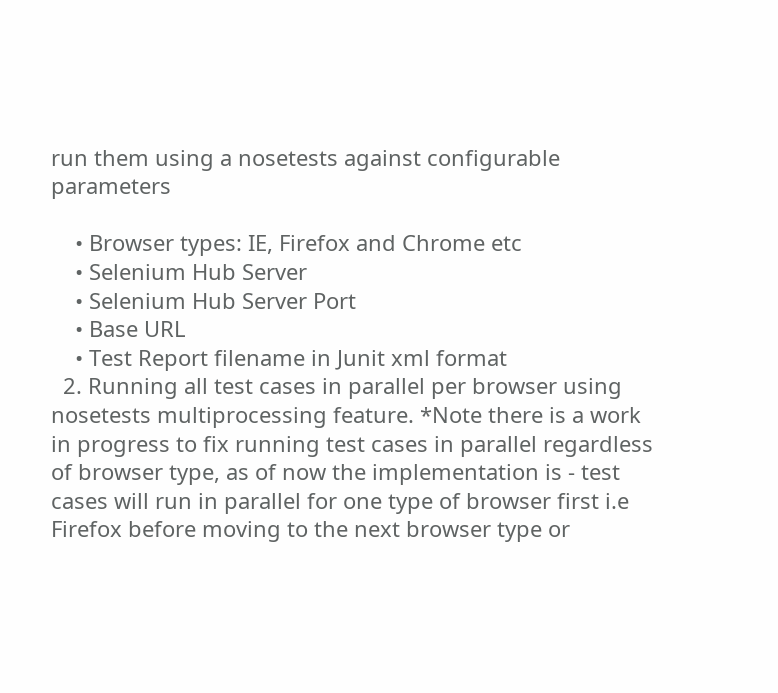run them using a nosetests against configurable parameters

    • Browser types: IE, Firefox and Chrome etc
    • Selenium Hub Server
    • Selenium Hub Server Port
    • Base URL
    • Test Report filename in Junit xml format
  2. Running all test cases in parallel per browser using nosetests multiprocessing feature. *Note there is a work in progress to fix running test cases in parallel regardless of browser type, as of now the implementation is - test cases will run in parallel for one type of browser first i.e Firefox before moving to the next browser type or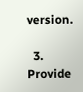version.

  3. Provide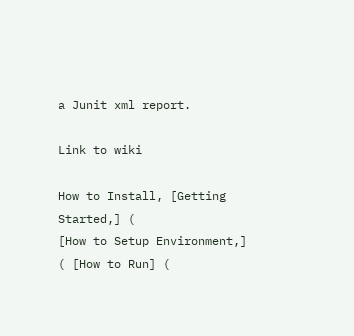a Junit xml report.

Link to wiki

How to Install, [Getting Started,] (
[How to Setup Environment,] ( [How to Run] (